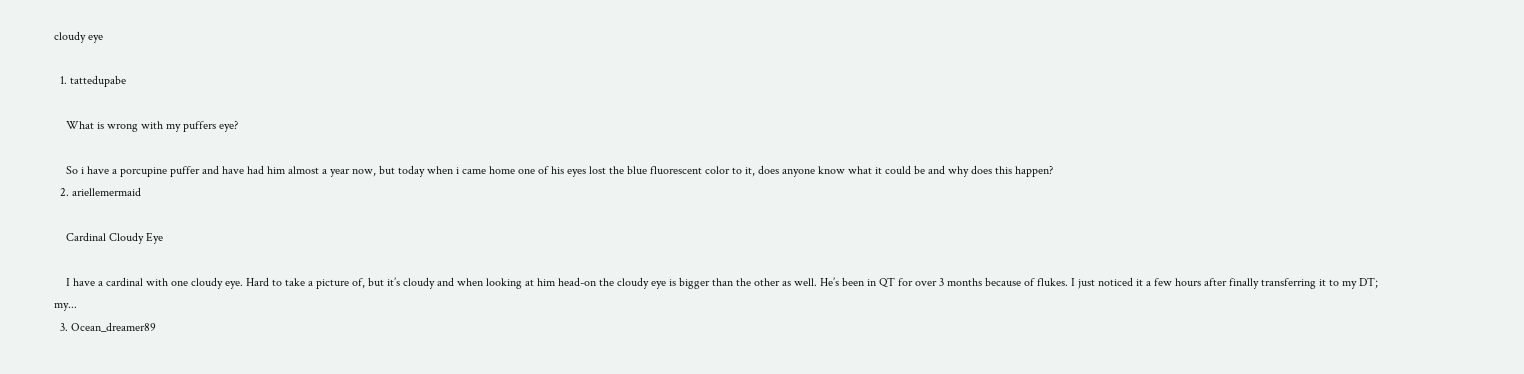cloudy eye

  1. tattedupabe

    What is wrong with my puffers eye?

    So i have a porcupine puffer and have had him almost a year now, but today when i came home one of his eyes lost the blue fluorescent color to it, does anyone know what it could be and why does this happen?
  2. ariellemermaid

    Cardinal Cloudy Eye

    I have a cardinal with one cloudy eye. Hard to take a picture of, but it’s cloudy and when looking at him head-on the cloudy eye is bigger than the other as well. He’s been in QT for over 3 months because of flukes. I just noticed it a few hours after finally transferring it to my DT; my...
  3. Ocean_dreamer89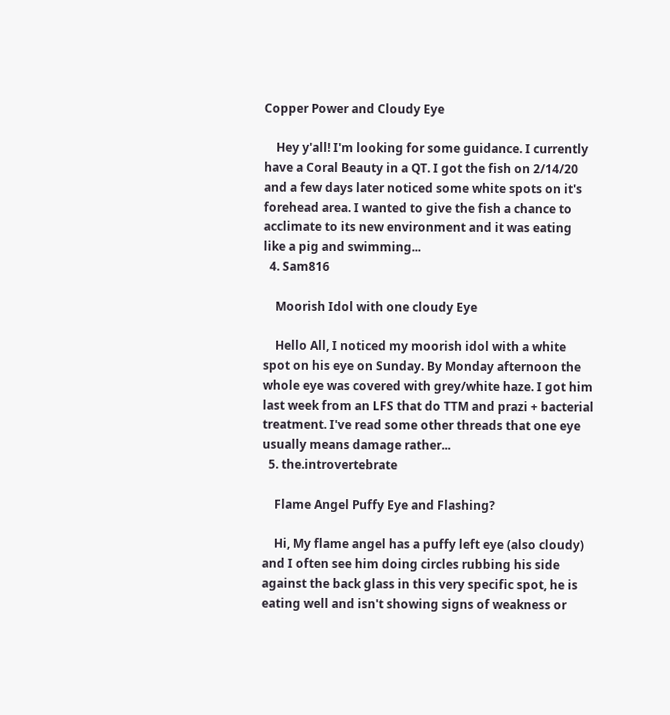Copper Power and Cloudy Eye

    Hey y'all! I'm looking for some guidance. I currently have a Coral Beauty in a QT. I got the fish on 2/14/20 and a few days later noticed some white spots on it's forehead area. I wanted to give the fish a chance to acclimate to its new environment and it was eating like a pig and swimming...
  4. Sam816

    Moorish Idol with one cloudy Eye

    Hello All, I noticed my moorish idol with a white spot on his eye on Sunday. By Monday afternoon the whole eye was covered with grey/white haze. I got him last week from an LFS that do TTM and prazi + bacterial treatment. I've read some other threads that one eye usually means damage rather...
  5. the.introvertebrate

    Flame Angel Puffy Eye and Flashing?

    Hi, My flame angel has a puffy left eye (also cloudy) and I often see him doing circles rubbing his side against the back glass in this very specific spot, he is eating well and isn't showing signs of weakness or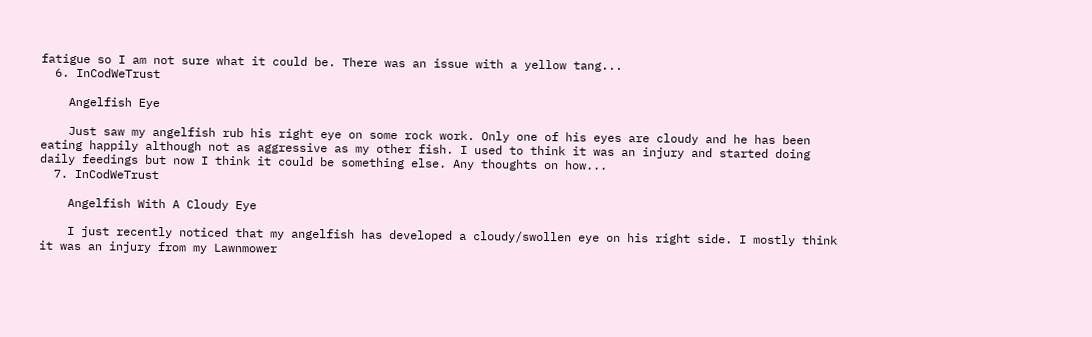fatigue so I am not sure what it could be. There was an issue with a yellow tang...
  6. InCodWeTrust

    Angelfish Eye

    Just saw my angelfish rub his right eye on some rock work. Only one of his eyes are cloudy and he has been eating happily although not as aggressive as my other fish. I used to think it was an injury and started doing daily feedings but now I think it could be something else. Any thoughts on how...
  7. InCodWeTrust

    Angelfish With A Cloudy Eye

    I just recently noticed that my angelfish has developed a cloudy/swollen eye on his right side. I mostly think it was an injury from my Lawnmower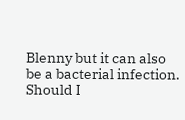Blenny but it can also be a bacterial infection. Should I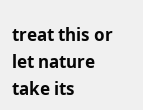treat this or let nature take its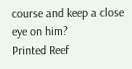course and keep a close eye on him?
Printed Reef